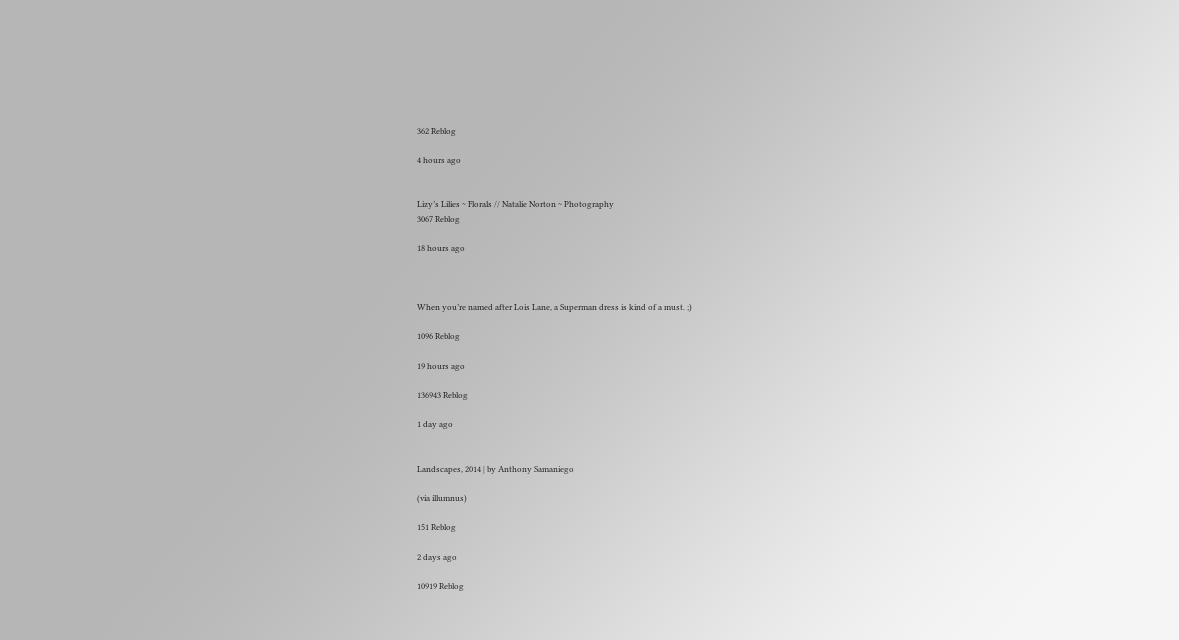362 Reblog

4 hours ago


Lizy’s Lilies ~ Florals // Natalie Norton ~ Photography
3067 Reblog

18 hours ago



When you’re named after Lois Lane, a Superman dress is kind of a must. ;)

1096 Reblog

19 hours ago

136943 Reblog

1 day ago


Landscapes, 2014 | by Anthony Samaniego

(via illumnus)

151 Reblog

2 days ago

10919 Reblog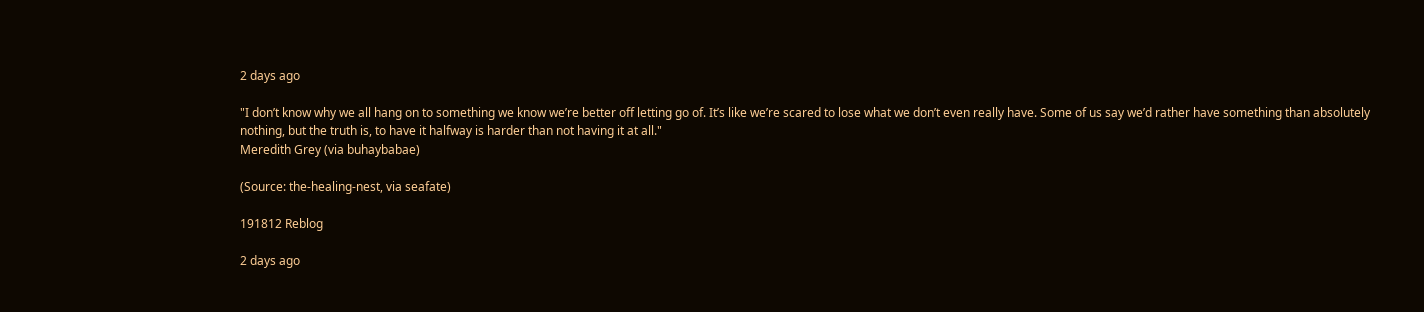2 days ago

"I don’t know why we all hang on to something we know we’re better off letting go of. It’s like we’re scared to lose what we don’t even really have. Some of us say we’d rather have something than absolutely nothing, but the truth is, to have it halfway is harder than not having it at all."
Meredith Grey (via buhaybabae)

(Source: the-healing-nest, via seafate)

191812 Reblog

2 days ago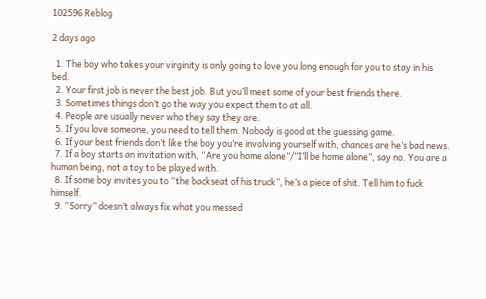102596 Reblog

2 days ago

  1. The boy who takes your virginity is only going to love you long enough for you to stay in his bed.
  2. Your first job is never the best job. But you’ll meet some of your best friends there.
  3. Sometimes things don’t go the way you expect them to at all.
  4. People are usually never who they say they are.
  5. If you love someone, you need to tell them. Nobody is good at the guessing game.
  6. If your best friends don’t like the boy you’re involving yourself with, chances are he’s bad news.
  7. If a boy starts an invitation with, “Are you home alone”/”I’ll be home alone”, say no. You are a human being, not a toy to be played with.
  8. If some boy invites you to “the backseat of his truck”, he’s a piece of shit. Tell him to fuck himself.
  9. “Sorry” doesn’t always fix what you messed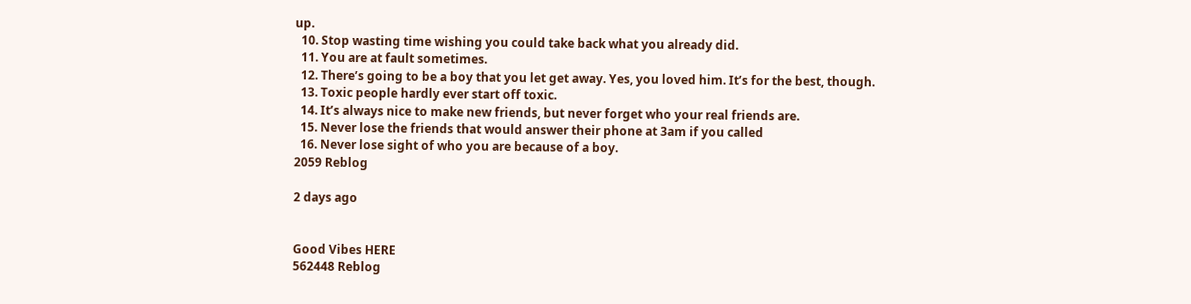up.
  10. Stop wasting time wishing you could take back what you already did.
  11. You are at fault sometimes.
  12. There’s going to be a boy that you let get away. Yes, you loved him. It’s for the best, though.
  13. Toxic people hardly ever start off toxic.
  14. It’s always nice to make new friends, but never forget who your real friends are.
  15. Never lose the friends that would answer their phone at 3am if you called
  16. Never lose sight of who you are because of a boy.
2059 Reblog

2 days ago


Good Vibes HERE
562448 Reblog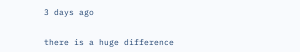3 days ago


there is a huge difference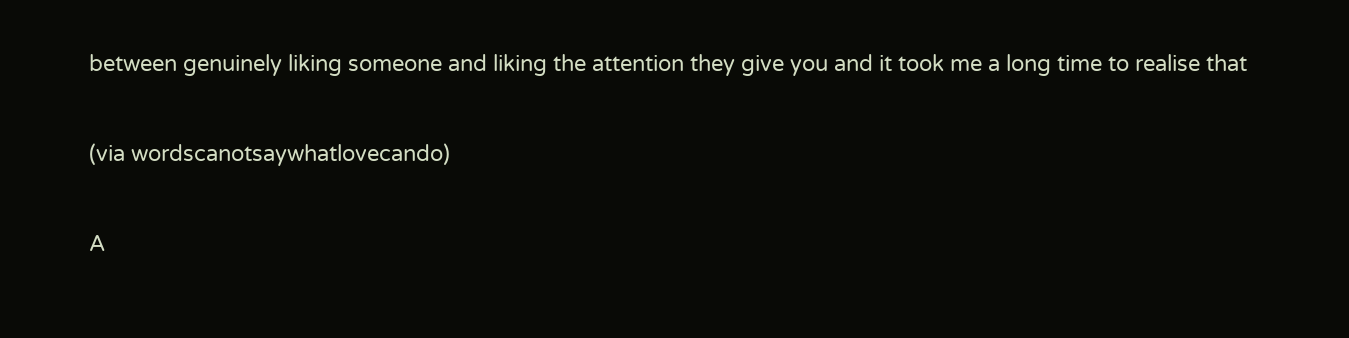between genuinely liking someone and liking the attention they give you and it took me a long time to realise that

(via wordscanotsaywhatlovecando)

A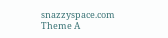snazzyspace.com Theme A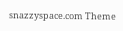snazzyspace.com Theme